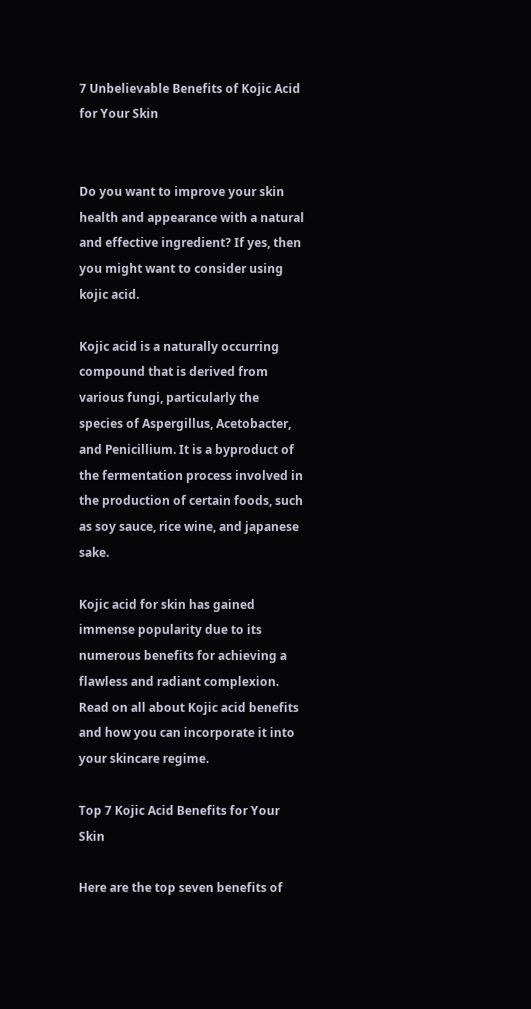7 Unbelievable Benefits of Kojic Acid for Your Skin


Do you want to improve your skin health and appearance with a natural and effective ingredient? If yes, then you might want to consider using kojic acid.

Kojic acid is a naturally occurring compound that is derived from various fungi, particularly the species of Aspergillus, Acetobacter, and Penicillium. It is a byproduct of the fermentation process involved in the production of certain foods, such as soy sauce, rice wine, and japanese sake.

Kojic acid for skin has gained immense popularity due to its numerous benefits for achieving a flawless and radiant complexion. Read on all about Kojic acid benefits and how you can incorporate it into your skincare regime.

Top 7 Kojic Acid Benefits for Your Skin

Here are the top seven benefits of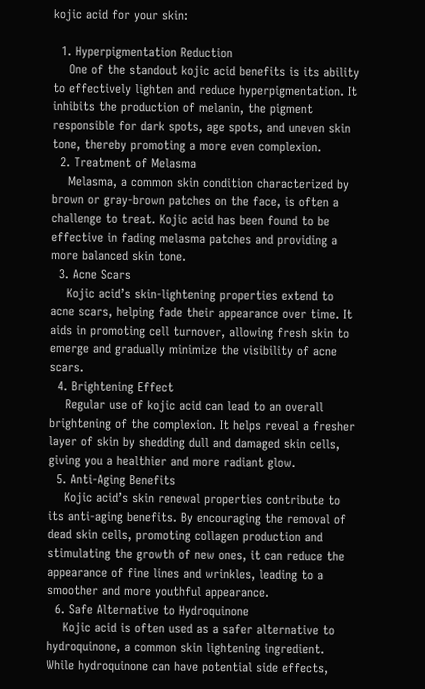kojic acid for your skin:

  1. Hyperpigmentation Reduction
    One of the standout kojic acid benefits is its ability to effectively lighten and reduce hyperpigmentation. It inhibits the production of melanin, the pigment responsible for dark spots, age spots, and uneven skin tone, thereby promoting a more even complexion.
  2. Treatment of Melasma
    Melasma, a common skin condition characterized by brown or gray-brown patches on the face, is often a challenge to treat. Kojic acid has been found to be effective in fading melasma patches and providing a more balanced skin tone.
  3. Acne Scars
    Kojic acid’s skin-lightening properties extend to acne scars, helping fade their appearance over time. It aids in promoting cell turnover, allowing fresh skin to emerge and gradually minimize the visibility of acne scars.
  4. Brightening Effect
    Regular use of kojic acid can lead to an overall brightening of the complexion. It helps reveal a fresher layer of skin by shedding dull and damaged skin cells, giving you a healthier and more radiant glow.
  5. Anti-Aging Benefits
    Kojic acid’s skin renewal properties contribute to its anti-aging benefits. By encouraging the removal of dead skin cells, promoting collagen production and stimulating the growth of new ones, it can reduce the appearance of fine lines and wrinkles, leading to a smoother and more youthful appearance.
  6. Safe Alternative to Hydroquinone
    Kojic acid is often used as a safer alternative to hydroquinone, a common skin lightening ingredient. While hydroquinone can have potential side effects,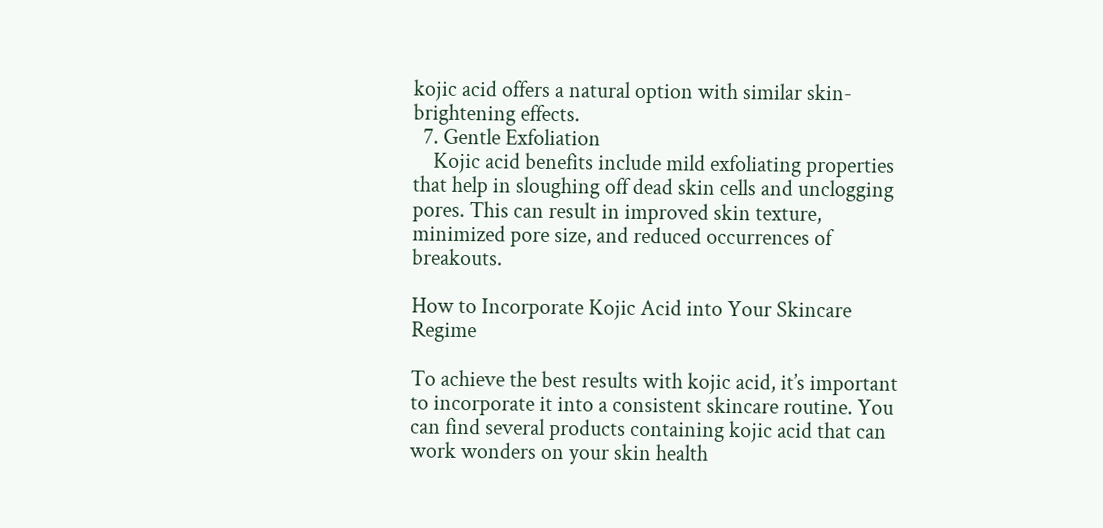kojic acid offers a natural option with similar skin-brightening effects.
  7. Gentle Exfoliation
    Kojic acid benefits include mild exfoliating properties that help in sloughing off dead skin cells and unclogging pores. This can result in improved skin texture, minimized pore size, and reduced occurrences of breakouts.

How to Incorporate Kojic Acid into Your Skincare Regime

To achieve the best results with kojic acid, it’s important to incorporate it into a consistent skincare routine. You can find several products containing kojic acid that can work wonders on your skin health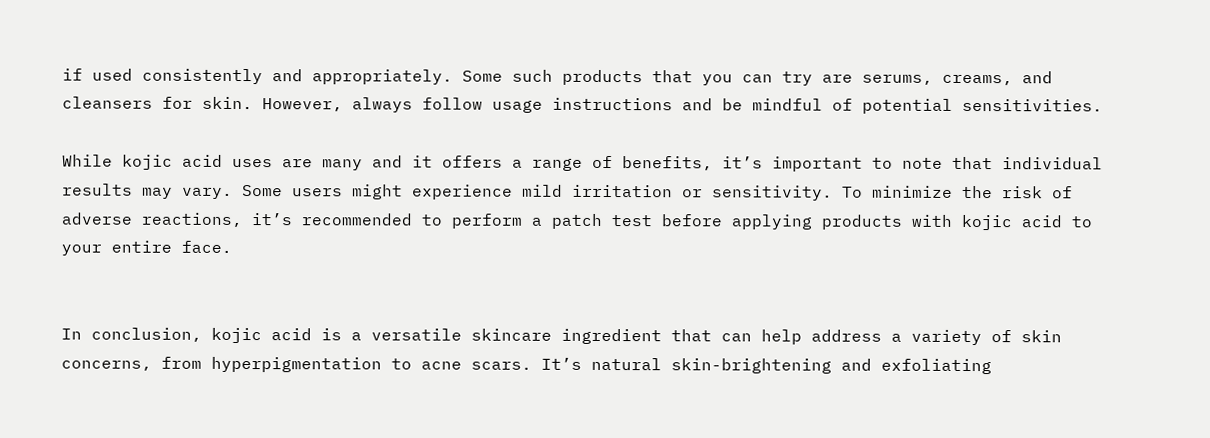if used consistently and appropriately. Some such products that you can try are serums, creams, and cleansers for skin. However, always follow usage instructions and be mindful of potential sensitivities.

While kojic acid uses are many and it offers a range of benefits, it’s important to note that individual results may vary. Some users might experience mild irritation or sensitivity. To minimize the risk of adverse reactions, it’s recommended to perform a patch test before applying products with kojic acid to your entire face.


In conclusion, kojic acid is a versatile skincare ingredient that can help address a variety of skin concerns, from hyperpigmentation to acne scars. It’s natural skin-brightening and exfoliating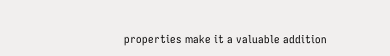properties make it a valuable addition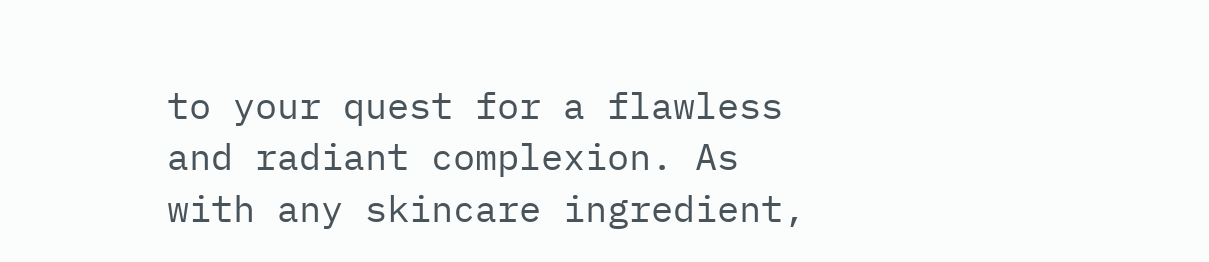to your quest for a flawless and radiant complexion. As with any skincare ingredient,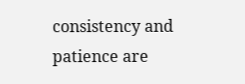consistency and patience are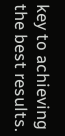key to achieving the best results.